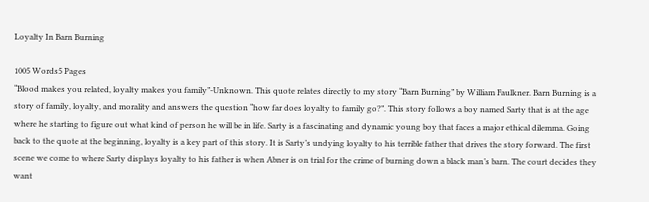Loyalty In Barn Burning

1005 Words5 Pages
“Blood makes you related, loyalty makes you family”-Unknown. This quote relates directly to my story “Barn Burning” by William Faulkner. Barn Burning is a story of family, loyalty, and morality and answers the question “how far does loyalty to family go?”. This story follows a boy named Sarty that is at the age where he starting to figure out what kind of person he will be in life. Sarty is a fascinating and dynamic young boy that faces a major ethical dilemma. Going back to the quote at the beginning, loyalty is a key part of this story. It is Sarty’s undying loyalty to his terrible father that drives the story forward. The first scene we come to where Sarty displays loyalty to his father is when Abner is on trial for the crime of burning down a black man’s barn. The court decides they want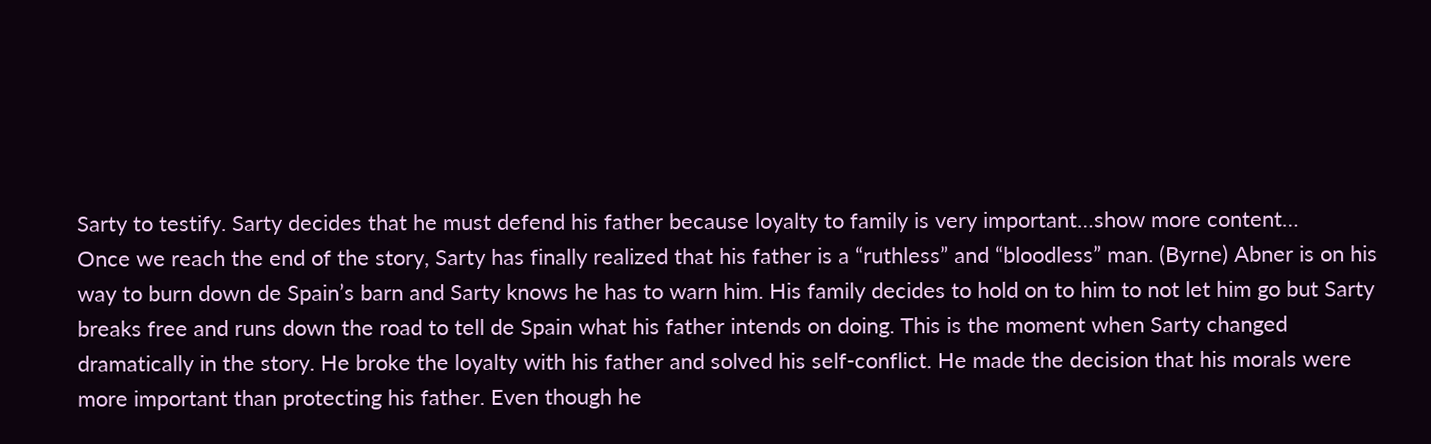Sarty to testify. Sarty decides that he must defend his father because loyalty to family is very important…show more content…
Once we reach the end of the story, Sarty has finally realized that his father is a “ruthless” and “bloodless” man. (Byrne) Abner is on his way to burn down de Spain’s barn and Sarty knows he has to warn him. His family decides to hold on to him to not let him go but Sarty breaks free and runs down the road to tell de Spain what his father intends on doing. This is the moment when Sarty changed dramatically in the story. He broke the loyalty with his father and solved his self-conflict. He made the decision that his morals were more important than protecting his father. Even though he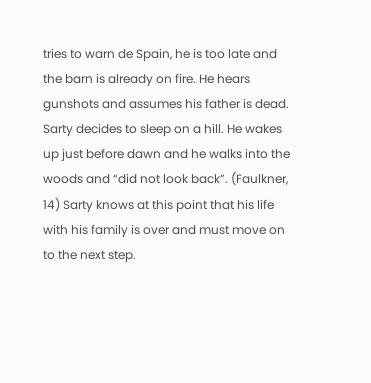tries to warn de Spain, he is too late and the barn is already on fire. He hears gunshots and assumes his father is dead. Sarty decides to sleep on a hill. He wakes up just before dawn and he walks into the woods and “did not look back”. (Faulkner, 14) Sarty knows at this point that his life with his family is over and must move on to the next step.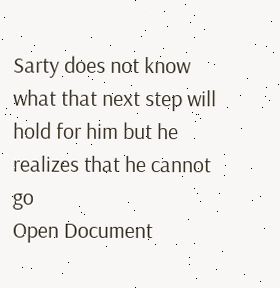Sarty does not know what that next step will hold for him but he realizes that he cannot go
Open Document